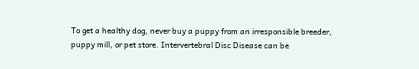To get a healthy dog, never buy a puppy from an irresponsible breeder, puppy mill, or pet store. Intervertebral Disc Disease can be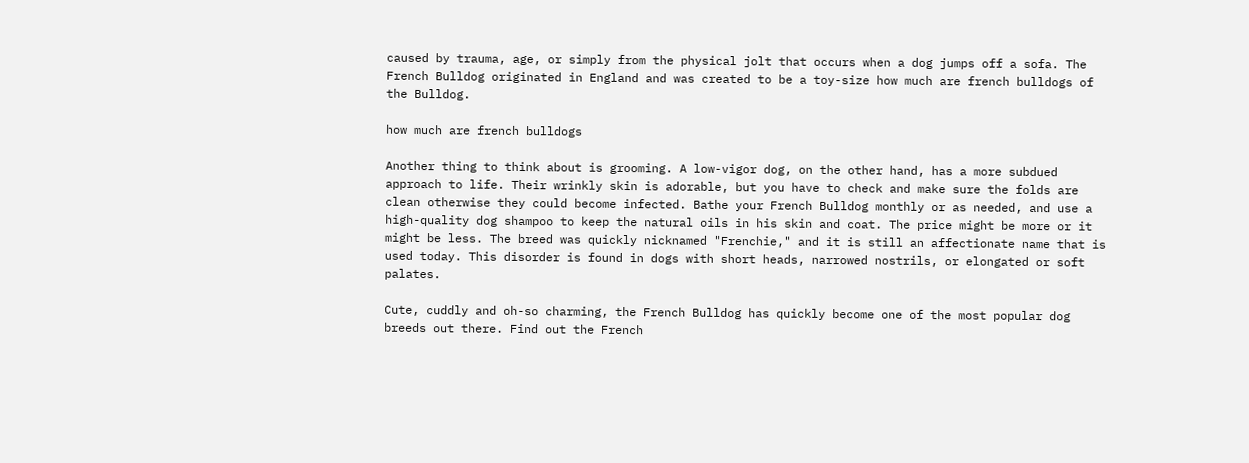caused by trauma, age, or simply from the physical jolt that occurs when a dog jumps off a sofa. The French Bulldog originated in England and was created to be a toy-size how much are french bulldogs of the Bulldog.

how much are french bulldogs

Another thing to think about is grooming. A low-vigor dog, on the other hand, has a more subdued approach to life. Their wrinkly skin is adorable, but you have to check and make sure the folds are clean otherwise they could become infected. Bathe your French Bulldog monthly or as needed, and use a high-quality dog shampoo to keep the natural oils in his skin and coat. The price might be more or it might be less. The breed was quickly nicknamed "Frenchie," and it is still an affectionate name that is used today. This disorder is found in dogs with short heads, narrowed nostrils, or elongated or soft palates.

Cute, cuddly and oh-so charming, the French Bulldog has quickly become one of the most popular dog breeds out there. Find out the French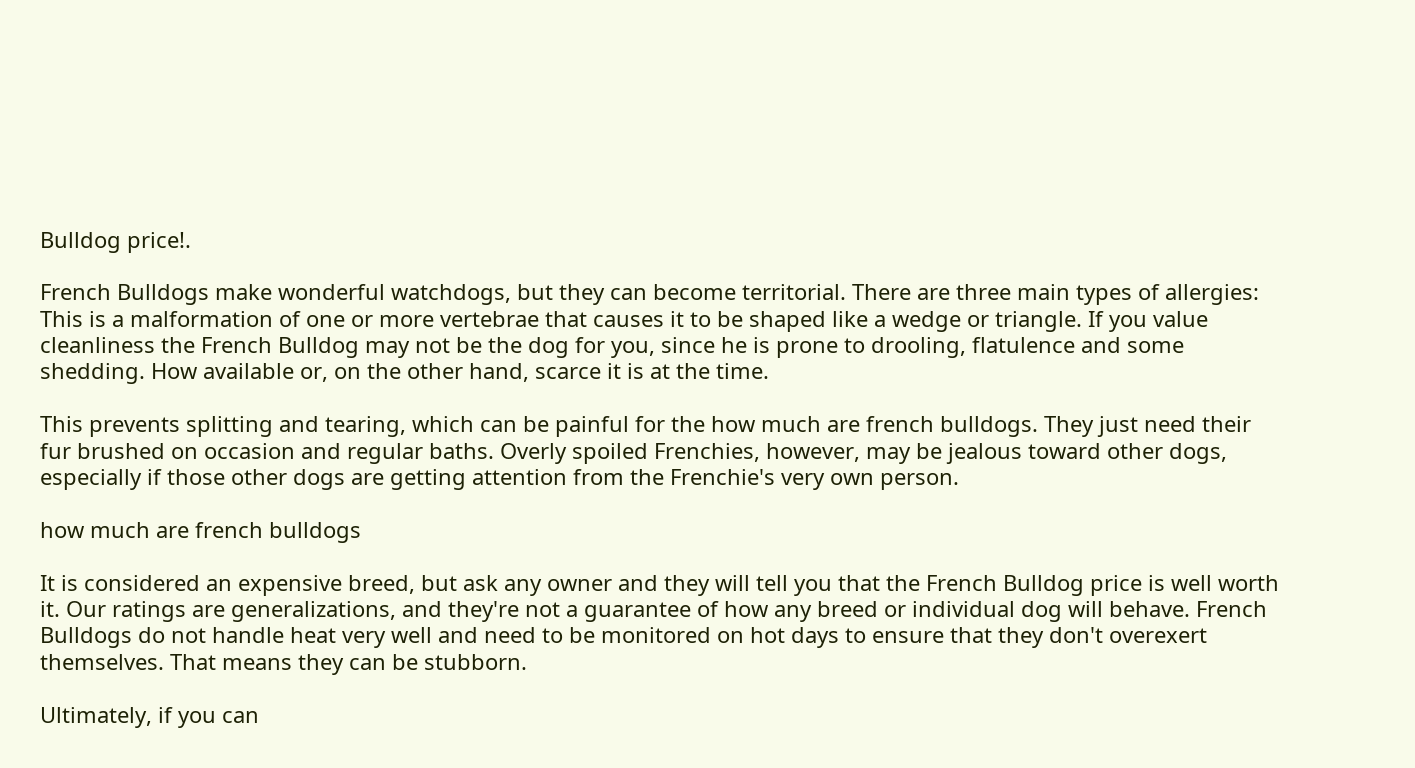Bulldog price!.

French Bulldogs make wonderful watchdogs, but they can become territorial. There are three main types of allergies: This is a malformation of one or more vertebrae that causes it to be shaped like a wedge or triangle. If you value cleanliness the French Bulldog may not be the dog for you, since he is prone to drooling, flatulence and some shedding. How available or, on the other hand, scarce it is at the time.

This prevents splitting and tearing, which can be painful for the how much are french bulldogs. They just need their fur brushed on occasion and regular baths. Overly spoiled Frenchies, however, may be jealous toward other dogs, especially if those other dogs are getting attention from the Frenchie's very own person.

how much are french bulldogs

It is considered an expensive breed, but ask any owner and they will tell you that the French Bulldog price is well worth it. Our ratings are generalizations, and they're not a guarantee of how any breed or individual dog will behave. French Bulldogs do not handle heat very well and need to be monitored on hot days to ensure that they don't overexert themselves. That means they can be stubborn.

Ultimately, if you can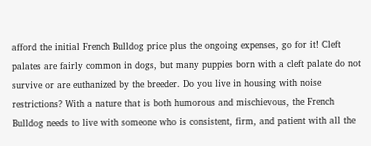afford the initial French Bulldog price plus the ongoing expenses, go for it! Cleft palates are fairly common in dogs, but many puppies born with a cleft palate do not survive or are euthanized by the breeder. Do you live in housing with noise restrictions? With a nature that is both humorous and mischievous, the French Bulldog needs to live with someone who is consistent, firm, and patient with all the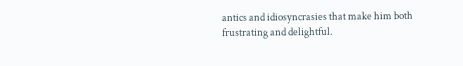antics and idiosyncrasies that make him both frustrating and delightful.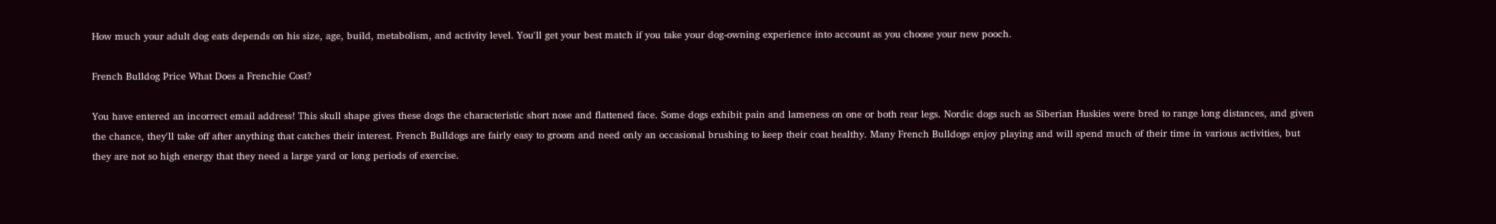How much your adult dog eats depends on his size, age, build, metabolism, and activity level. You'll get your best match if you take your dog-owning experience into account as you choose your new pooch.

French Bulldog Price What Does a Frenchie Cost?

You have entered an incorrect email address! This skull shape gives these dogs the characteristic short nose and flattened face. Some dogs exhibit pain and lameness on one or both rear legs. Nordic dogs such as Siberian Huskies were bred to range long distances, and given the chance, they'll take off after anything that catches their interest. French Bulldogs are fairly easy to groom and need only an occasional brushing to keep their coat healthy. Many French Bulldogs enjoy playing and will spend much of their time in various activities, but they are not so high energy that they need a large yard or long periods of exercise.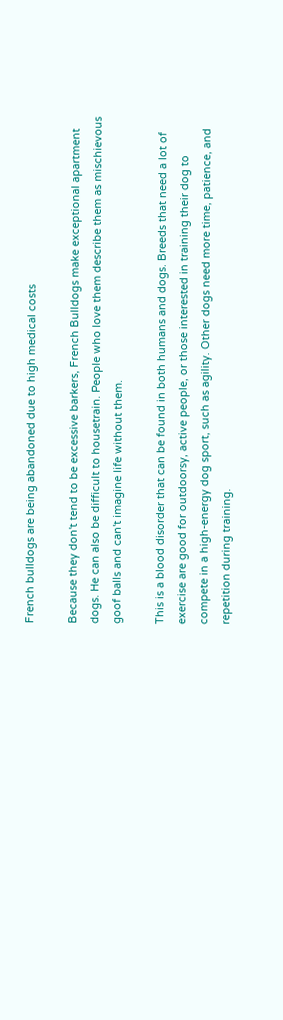French bulldogs are being abandoned due to high medical costs

Because they don't tend to be excessive barkers, French Bulldogs make exceptional apartment dogs. He can also be difficult to housetrain. People who love them describe them as mischievous goof balls and can't imagine life without them.

This is a blood disorder that can be found in both humans and dogs. Breeds that need a lot of exercise are good for outdoorsy, active people, or those interested in training their dog to compete in a high-energy dog sport, such as agility. Other dogs need more time, patience, and repetition during training.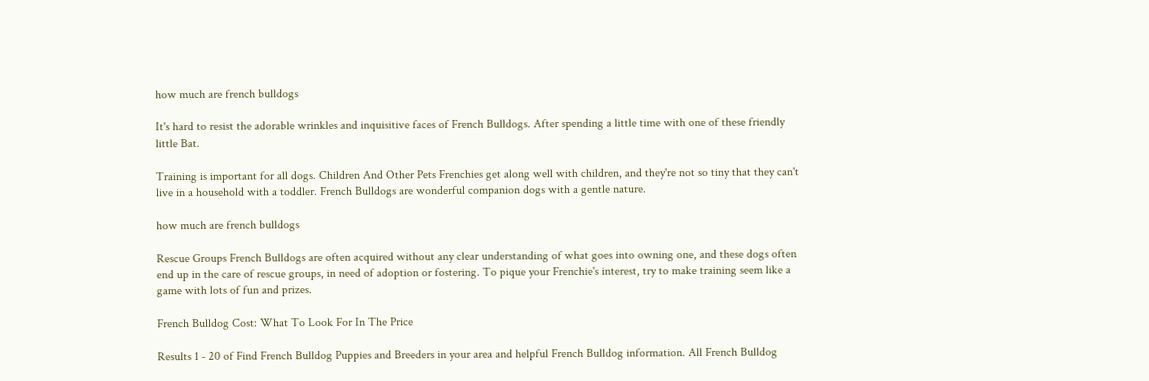how much are french bulldogs

It's hard to resist the adorable wrinkles and inquisitive faces of French Bulldogs. After spending a little time with one of these friendly little Bat.

Training is important for all dogs. Children And Other Pets Frenchies get along well with children, and they're not so tiny that they can't live in a household with a toddler. French Bulldogs are wonderful companion dogs with a gentle nature.

how much are french bulldogs

Rescue Groups French Bulldogs are often acquired without any clear understanding of what goes into owning one, and these dogs often end up in the care of rescue groups, in need of adoption or fostering. To pique your Frenchie's interest, try to make training seem like a game with lots of fun and prizes.

French Bulldog Cost: What To Look For In The Price

Results 1 - 20 of Find French Bulldog Puppies and Breeders in your area and helpful French Bulldog information. All French Bulldog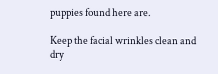puppies found here are.

Keep the facial wrinkles clean and dry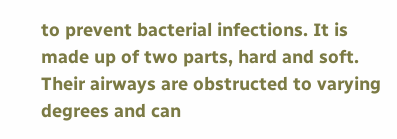to prevent bacterial infections. It is made up of two parts, hard and soft. Their airways are obstructed to varying degrees and can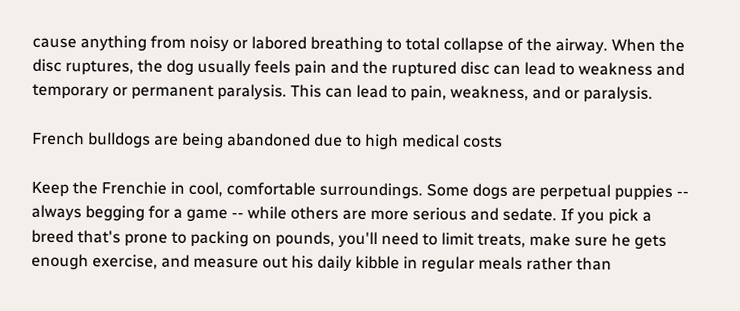cause anything from noisy or labored breathing to total collapse of the airway. When the disc ruptures, the dog usually feels pain and the ruptured disc can lead to weakness and temporary or permanent paralysis. This can lead to pain, weakness, and or paralysis.

French bulldogs are being abandoned due to high medical costs

Keep the Frenchie in cool, comfortable surroundings. Some dogs are perpetual puppies -- always begging for a game -- while others are more serious and sedate. If you pick a breed that's prone to packing on pounds, you'll need to limit treats, make sure he gets enough exercise, and measure out his daily kibble in regular meals rather than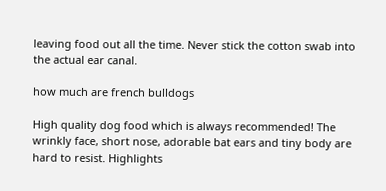leaving food out all the time. Never stick the cotton swab into the actual ear canal.

how much are french bulldogs

High quality dog food which is always recommended! The wrinkly face, short nose, adorable bat ears and tiny body are hard to resist. Highlights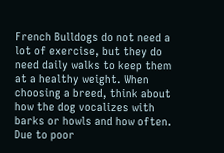French Bulldogs do not need a lot of exercise, but they do need daily walks to keep them at a healthy weight. When choosing a breed, think about how the dog vocalizes with barks or howls and how often. Due to poor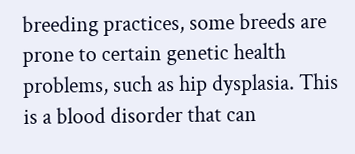breeding practices, some breeds are prone to certain genetic health problems, such as hip dysplasia. This is a blood disorder that can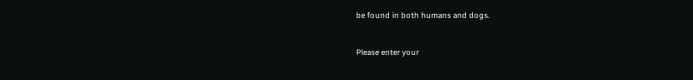be found in both humans and dogs.


Please enter your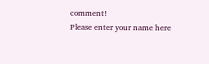comment!
Please enter your name here